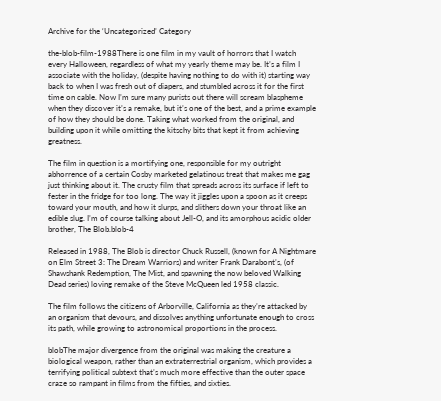Archive for the ‘Uncategorized’ Category

the-blob-film-1988There is one film in my vault of horrors that I watch every Halloween, regardless of what my yearly theme may be. It’s a film I associate with the holiday, (despite having nothing to do with it) starting way back to when I was fresh out of diapers, and stumbled across it for the first time on cable. Now I’m sure many purists out there will scream blaspheme when they discover it’s a remake, but it’s one of the best, and a prime example of how they should be done. Taking what worked from the original, and building upon it while omitting the kitschy bits that kept it from achieving greatness.

The film in question is a mortifying one, responsible for my outright abhorrence of a certain Cosby marketed gelatinous treat that makes me gag just thinking about it. The crusty film that spreads across its surface if left to fester in the fridge for too long. The way it jiggles upon a spoon as it creeps toward your mouth, and how it slurps, and slithers down your throat like an edible slug. I’m of course talking about Jell-O, and its amorphous acidic older brother, The Blob.blob-4

Released in 1988, The Blob is director Chuck Russell, (known for A Nightmare on Elm Street 3: The Dream Warriors) and writer Frank Darabont’s, (of Shawshank Redemption, The Mist, and spawning the now beloved Walking Dead series) loving remake of the Steve McQueen led 1958 classic.

The film follows the citizens of Arborville, California as they’re attacked by an organism that devours, and dissolves anything unfortunate enough to cross its path, while growing to astronomical proportions in the process.

blobThe major divergence from the original was making the creature a biological weapon, rather than an extraterrestrial organism, which provides a terrifying political subtext that’s much more effective than the outer space craze so rampant in films from the fifties, and sixties.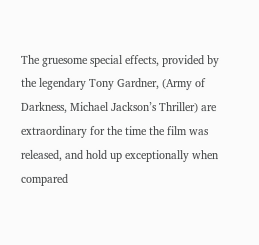The gruesome special effects, provided by the legendary Tony Gardner, (Army of Darkness, Michael Jackson’s Thriller) are extraordinary for the time the film was released, and hold up exceptionally when compared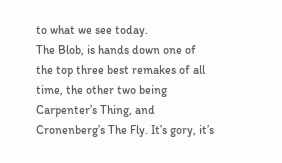to what we see today.
The Blob, is hands down one of the top three best remakes of all time, the other two being Carpenter’s Thing, and Cronenberg’s The Fly. It’s gory, it’s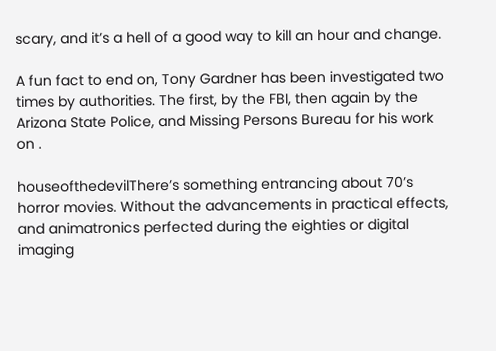scary, and it’s a hell of a good way to kill an hour and change.

A fun fact to end on, Tony Gardner has been investigated two times by authorities. The first, by the FBI, then again by the Arizona State Police, and Missing Persons Bureau for his work on .

houseofthedevilThere’s something entrancing about 70’s horror movies. Without the advancements in practical effects, and animatronics perfected during the eighties or digital imaging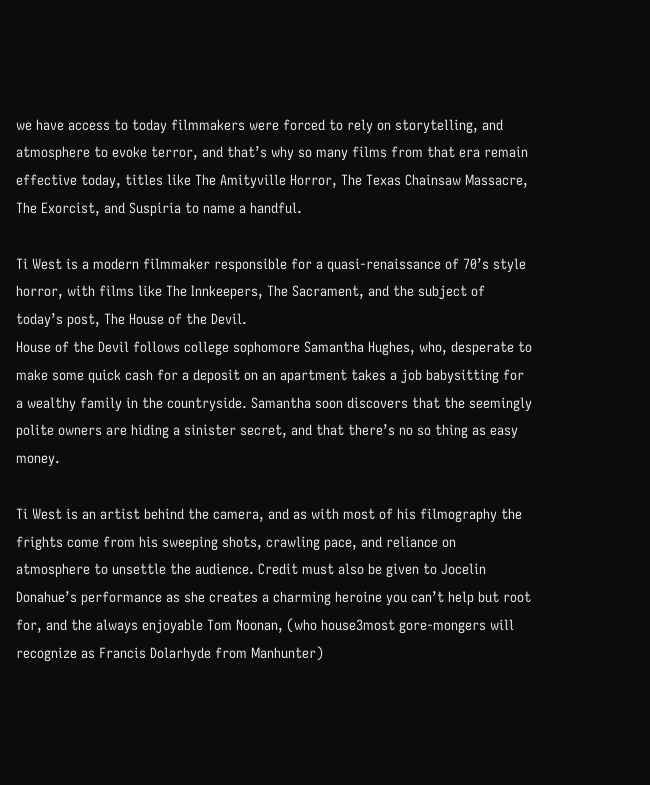we have access to today filmmakers were forced to rely on storytelling, and atmosphere to evoke terror, and that’s why so many films from that era remain effective today, titles like The Amityville Horror, The Texas Chainsaw Massacre, The Exorcist, and Suspiria to name a handful.

Ti West is a modern filmmaker responsible for a quasi-renaissance of 70’s style horror, with films like The Innkeepers, The Sacrament, and the subject of today’s post, The House of the Devil.
House of the Devil follows college sophomore Samantha Hughes, who, desperate to make some quick cash for a deposit on an apartment takes a job babysitting for a wealthy family in the countryside. Samantha soon discovers that the seemingly polite owners are hiding a sinister secret, and that there’s no so thing as easy money.

Ti West is an artist behind the camera, and as with most of his filmography the frights come from his sweeping shots, crawling pace, and reliance on atmosphere to unsettle the audience. Credit must also be given to Jocelin Donahue’s performance as she creates a charming heroine you can’t help but root for, and the always enjoyable Tom Noonan, (who house3most gore-mongers will recognize as Francis Dolarhyde from Manhunter)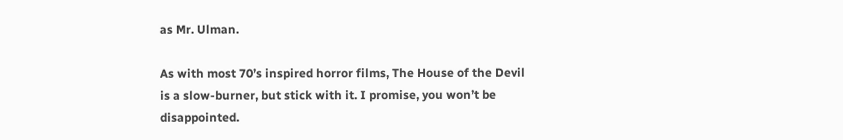as Mr. Ulman.

As with most 70’s inspired horror films, The House of the Devil is a slow-burner, but stick with it. I promise, you won’t be disappointed.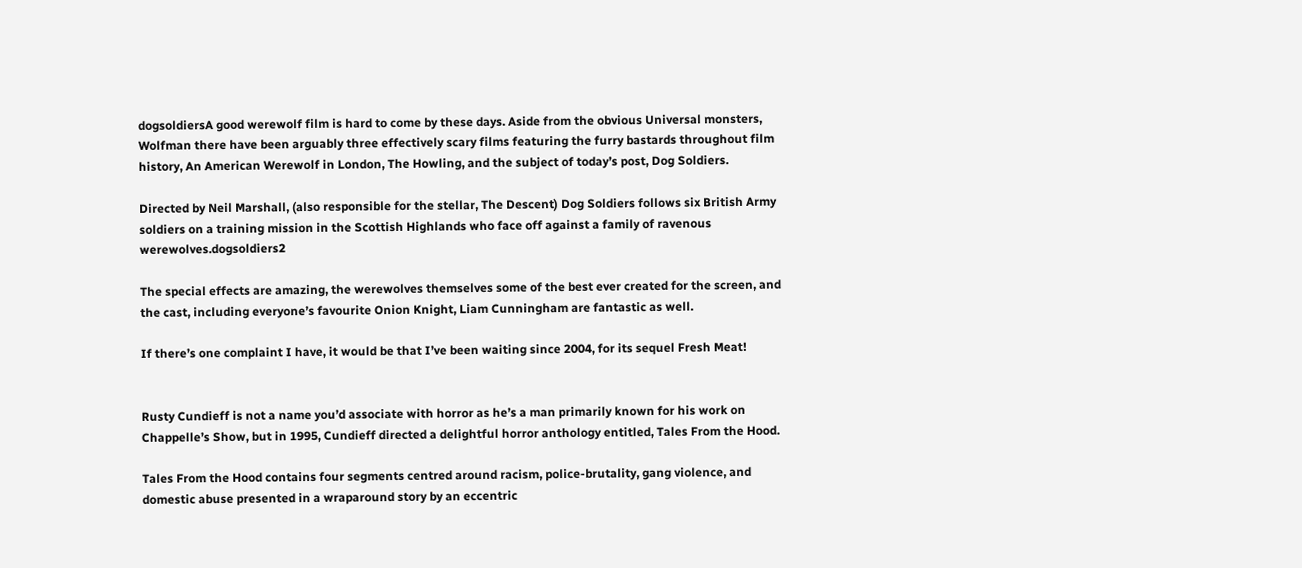dogsoldiersA good werewolf film is hard to come by these days. Aside from the obvious Universal monsters, Wolfman there have been arguably three effectively scary films featuring the furry bastards throughout film history, An American Werewolf in London, The Howling, and the subject of today’s post, Dog Soldiers.

Directed by Neil Marshall, (also responsible for the stellar, The Descent) Dog Soldiers follows six British Army soldiers on a training mission in the Scottish Highlands who face off against a family of ravenous werewolves.dogsoldiers2

The special effects are amazing, the werewolves themselves some of the best ever created for the screen, and the cast, including everyone’s favourite Onion Knight, Liam Cunningham are fantastic as well.

If there’s one complaint I have, it would be that I’ve been waiting since 2004, for its sequel Fresh Meat!


Rusty Cundieff is not a name you’d associate with horror as he’s a man primarily known for his work on Chappelle’s Show, but in 1995, Cundieff directed a delightful horror anthology entitled, Tales From the Hood.

Tales From the Hood contains four segments centred around racism, police-brutality, gang violence, and domestic abuse presented in a wraparound story by an eccentric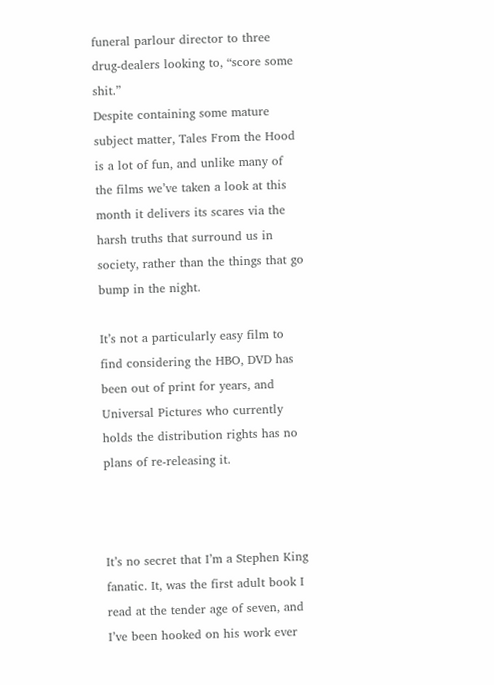funeral parlour director to three drug-dealers looking to, “score some shit.”
Despite containing some mature subject matter, Tales From the Hood is a lot of fun, and unlike many of the films we’ve taken a look at this month it delivers its scares via the harsh truths that surround us in society, rather than the things that go bump in the night.

It’s not a particularly easy film to find considering the HBO, DVD has been out of print for years, and Universal Pictures who currently holds the distribution rights has no plans of re-releasing it.



It’s no secret that I’m a Stephen King fanatic. It, was the first adult book I read at the tender age of seven, and I’ve been hooked on his work ever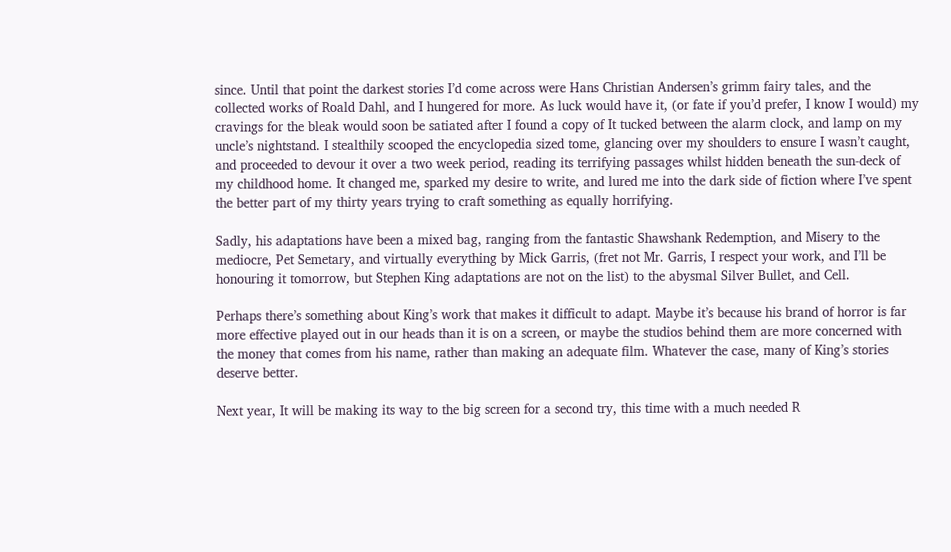since. Until that point the darkest stories I’d come across were Hans Christian Andersen’s grimm fairy tales, and the collected works of Roald Dahl, and I hungered for more. As luck would have it, (or fate if you’d prefer, I know I would) my cravings for the bleak would soon be satiated after I found a copy of It tucked between the alarm clock, and lamp on my uncle’s nightstand. I stealthily scooped the encyclopedia sized tome, glancing over my shoulders to ensure I wasn’t caught, and proceeded to devour it over a two week period, reading its terrifying passages whilst hidden beneath the sun-deck of my childhood home. It changed me, sparked my desire to write, and lured me into the dark side of fiction where I’ve spent the better part of my thirty years trying to craft something as equally horrifying.

Sadly, his adaptations have been a mixed bag, ranging from the fantastic Shawshank Redemption, and Misery to the mediocre, Pet Semetary, and virtually everything by Mick Garris, (fret not Mr. Garris, I respect your work, and I’ll be honouring it tomorrow, but Stephen King adaptations are not on the list) to the abysmal Silver Bullet, and Cell.

Perhaps there’s something about King’s work that makes it difficult to adapt. Maybe it’s because his brand of horror is far more effective played out in our heads than it is on a screen, or maybe the studios behind them are more concerned with the money that comes from his name, rather than making an adequate film. Whatever the case, many of King’s stories deserve better.

Next year, It will be making its way to the big screen for a second try, this time with a much needed R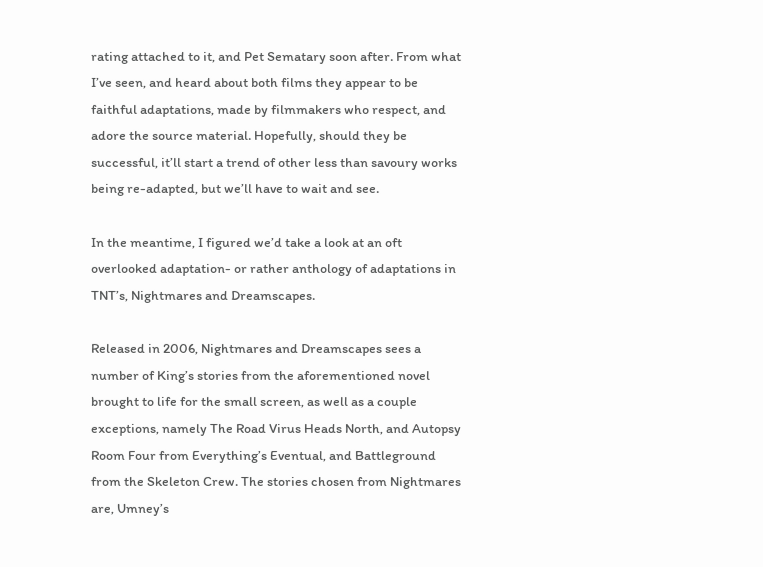rating attached to it, and Pet Sematary soon after. From what I’ve seen, and heard about both films they appear to be faithful adaptations, made by filmmakers who respect, and adore the source material. Hopefully, should they be successful, it’ll start a trend of other less than savoury works being re-adapted, but we’ll have to wait and see.

In the meantime, I figured we’d take a look at an oft overlooked adaptation- or rather anthology of adaptations in TNT’s, Nightmares and Dreamscapes.

Released in 2006, Nightmares and Dreamscapes sees a number of King’s stories from the aforementioned novel brought to life for the small screen, as well as a couple exceptions, namely The Road Virus Heads North, and Autopsy Room Four from Everything’s Eventual, and Battleground from the Skeleton Crew. The stories chosen from Nightmares are, Umney’s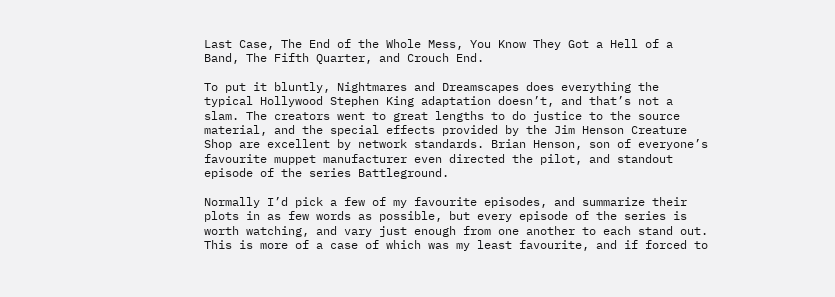Last Case, The End of the Whole Mess, You Know They Got a Hell of a Band, The Fifth Quarter, and Crouch End.

To put it bluntly, Nightmares and Dreamscapes does everything the typical Hollywood Stephen King adaptation doesn’t, and that’s not a slam. The creators went to great lengths to do justice to the source material, and the special effects provided by the Jim Henson Creature Shop are excellent by network standards. Brian Henson, son of everyone’s favourite muppet manufacturer even directed the pilot, and standout episode of the series Battleground.

Normally I’d pick a few of my favourite episodes, and summarize their plots in as few words as possible, but every episode of the series is worth watching, and vary just enough from one another to each stand out. This is more of a case of which was my least favourite, and if forced to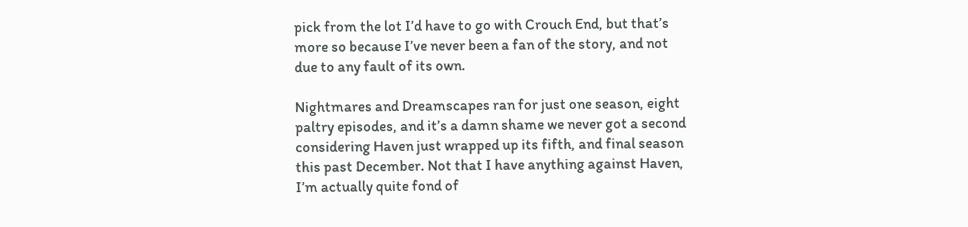pick from the lot I’d have to go with Crouch End, but that’s more so because I’ve never been a fan of the story, and not due to any fault of its own.

Nightmares and Dreamscapes ran for just one season, eight paltry episodes, and it’s a damn shame we never got a second considering Haven just wrapped up its fifth, and final season this past December. Not that I have anything against Haven, I’m actually quite fond of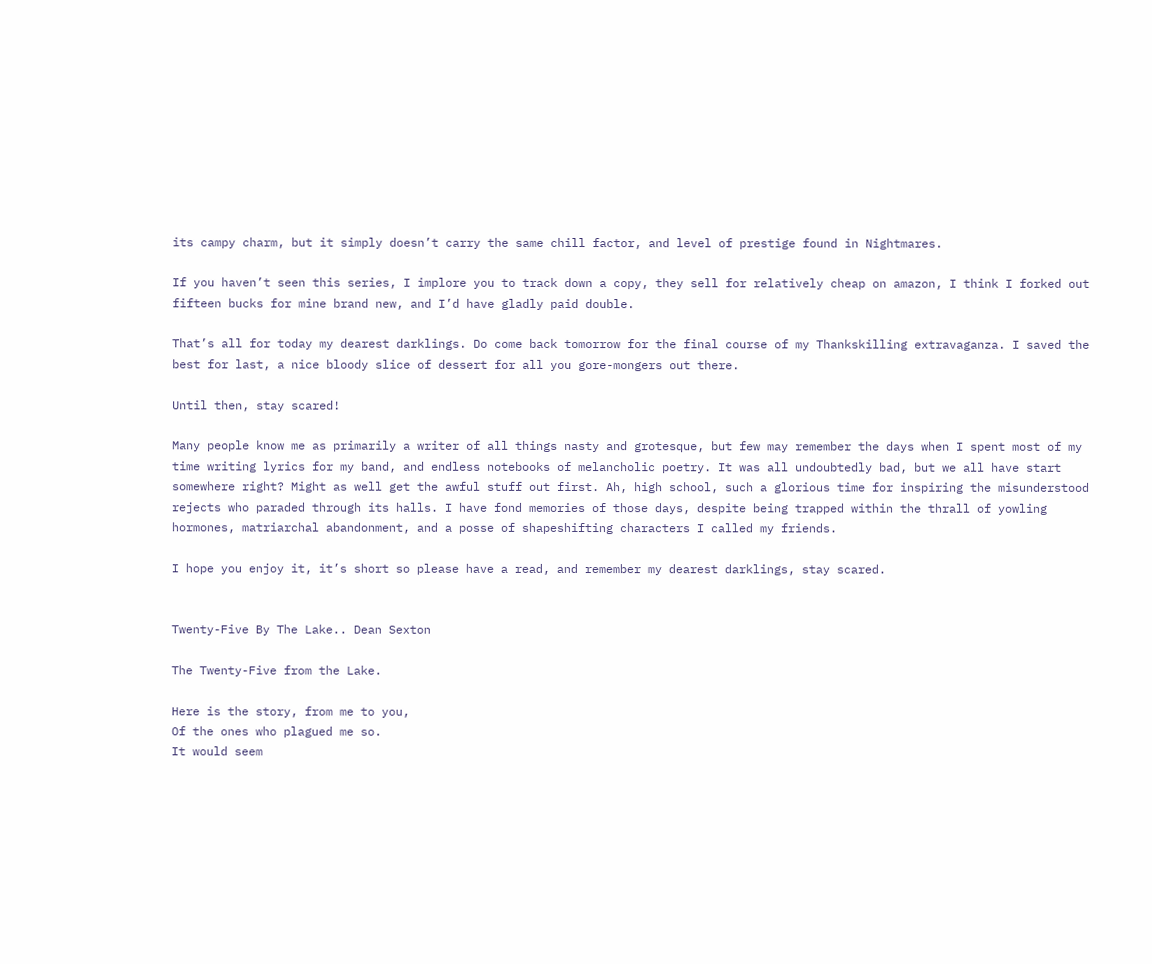its campy charm, but it simply doesn’t carry the same chill factor, and level of prestige found in Nightmares.

If you haven’t seen this series, I implore you to track down a copy, they sell for relatively cheap on amazon, I think I forked out fifteen bucks for mine brand new, and I’d have gladly paid double.

That’s all for today my dearest darklings. Do come back tomorrow for the final course of my Thankskilling extravaganza. I saved the best for last, a nice bloody slice of dessert for all you gore-mongers out there.

Until then, stay scared!

Many people know me as primarily a writer of all things nasty and grotesque, but few may remember the days when I spent most of my time writing lyrics for my band, and endless notebooks of melancholic poetry. It was all undoubtedly bad, but we all have start somewhere right? Might as well get the awful stuff out first. Ah, high school, such a glorious time for inspiring the misunderstood rejects who paraded through its halls. I have fond memories of those days, despite being trapped within the thrall of yowling hormones, matriarchal abandonment, and a posse of shapeshifting characters I called my friends.

I hope you enjoy it, it’s short so please have a read, and remember my dearest darklings, stay scared.


Twenty-Five By The Lake.. Dean Sexton

The Twenty-Five from the Lake.

Here is the story, from me to you,
Of the ones who plagued me so.
It would seem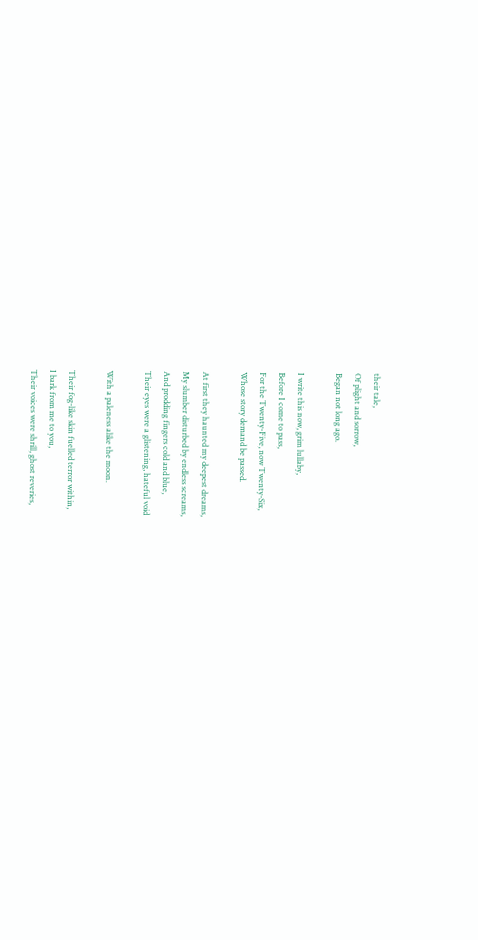their tale,
Of plight and sorrow,
Began not long ago.

I write this now, grim lullaby,
Before I come to pass,
For the Twenty-Five, now Twenty-Six,
Whose story demand be passed.

At first they haunted my deepest dreams,
My slumber disturbed by endless screams,
And prodding fingers cold and blue,
Their eyes were a glistening, hateful void

With a paleness alike the moon.

Their fog-like skin fuelled terror within,
I bark from me to you,
Their voices were shrill, ghost reveries,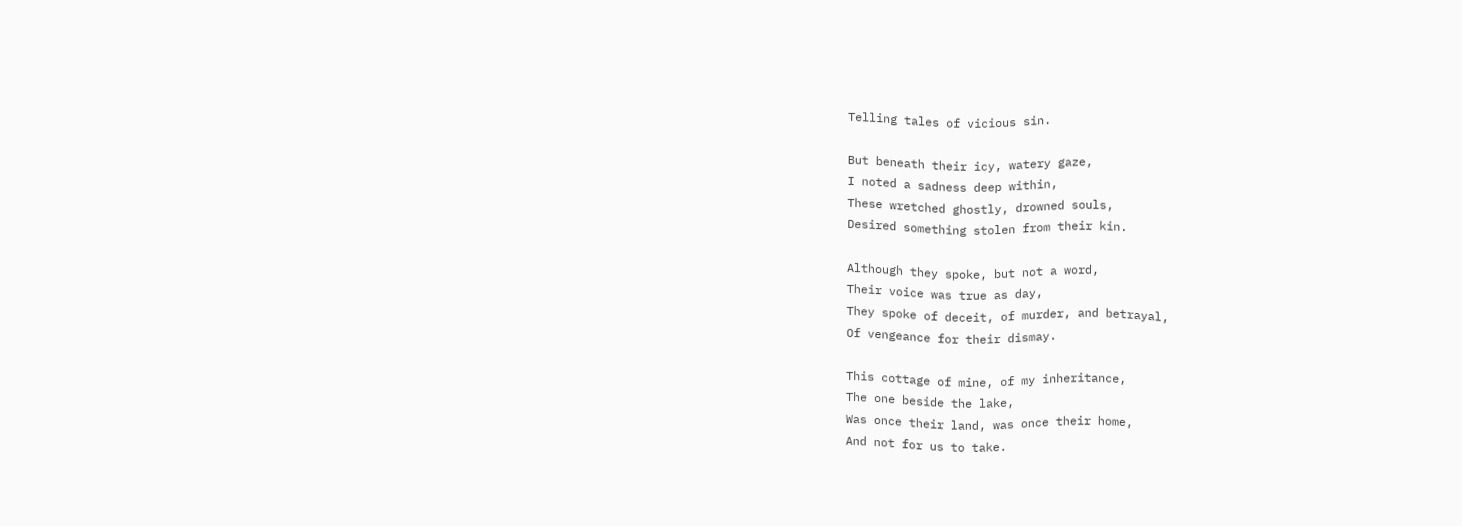Telling tales of vicious sin.

But beneath their icy, watery gaze,
I noted a sadness deep within,
These wretched ghostly, drowned souls,
Desired something stolen from their kin.

Although they spoke, but not a word,
Their voice was true as day,
They spoke of deceit, of murder, and betrayal,
Of vengeance for their dismay.

This cottage of mine, of my inheritance,
The one beside the lake,
Was once their land, was once their home,
And not for us to take.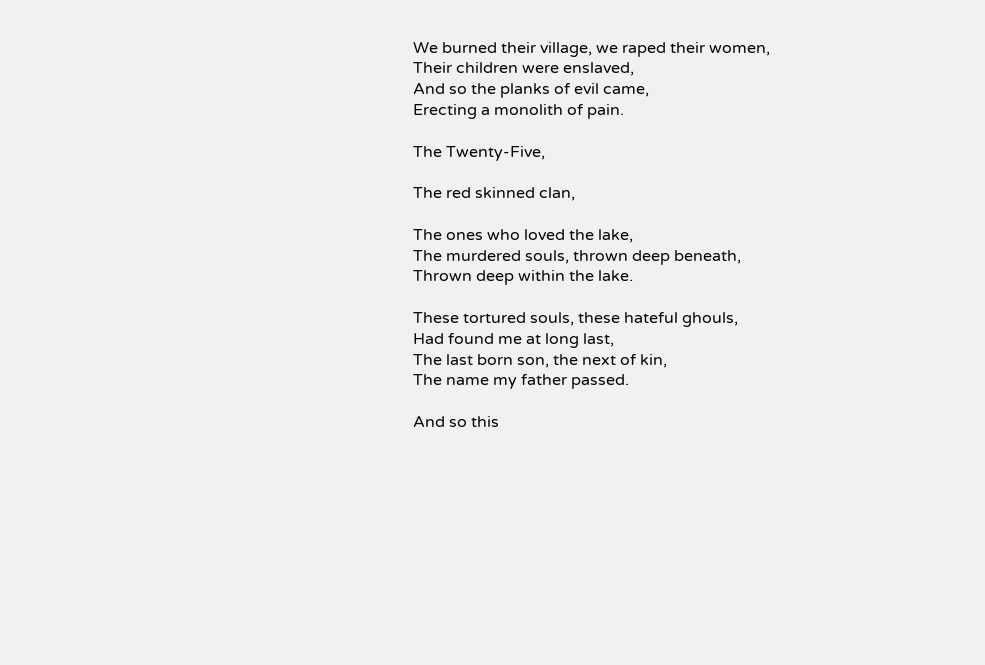We burned their village, we raped their women,
Their children were enslaved,
And so the planks of evil came,
Erecting a monolith of pain.

The Twenty-Five,

The red skinned clan,

The ones who loved the lake,
The murdered souls, thrown deep beneath,
Thrown deep within the lake.

These tortured souls, these hateful ghouls,
Had found me at long last,
The last born son, the next of kin,
The name my father passed.

And so this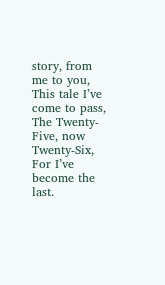story, from me to you,
This tale I’ve come to pass,
The Twenty-Five, now Twenty-Six,
For I’ve become the last.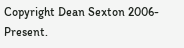Copyright Dean Sexton 2006-Present.